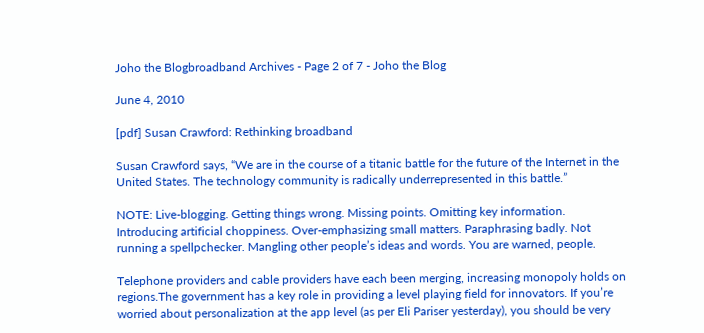Joho the Blogbroadband Archives - Page 2 of 7 - Joho the Blog

June 4, 2010

[pdf] Susan Crawford: Rethinking broadband

Susan Crawford says, “We are in the course of a titanic battle for the future of the Internet in the United States. The technology community is radically underrepresented in this battle.”

NOTE: Live-blogging. Getting things wrong. Missing points. Omitting key information. Introducing artificial choppiness. Over-emphasizing small matters. Paraphrasing badly. Not running a spellpchecker. Mangling other people’s ideas and words. You are warned, people.

Telephone providers and cable providers have each been merging, increasing monopoly holds on regions.The government has a key role in providing a level playing field for innovators. If you’re worried about personalization at the app level (as per Eli Pariser yesterday), you should be very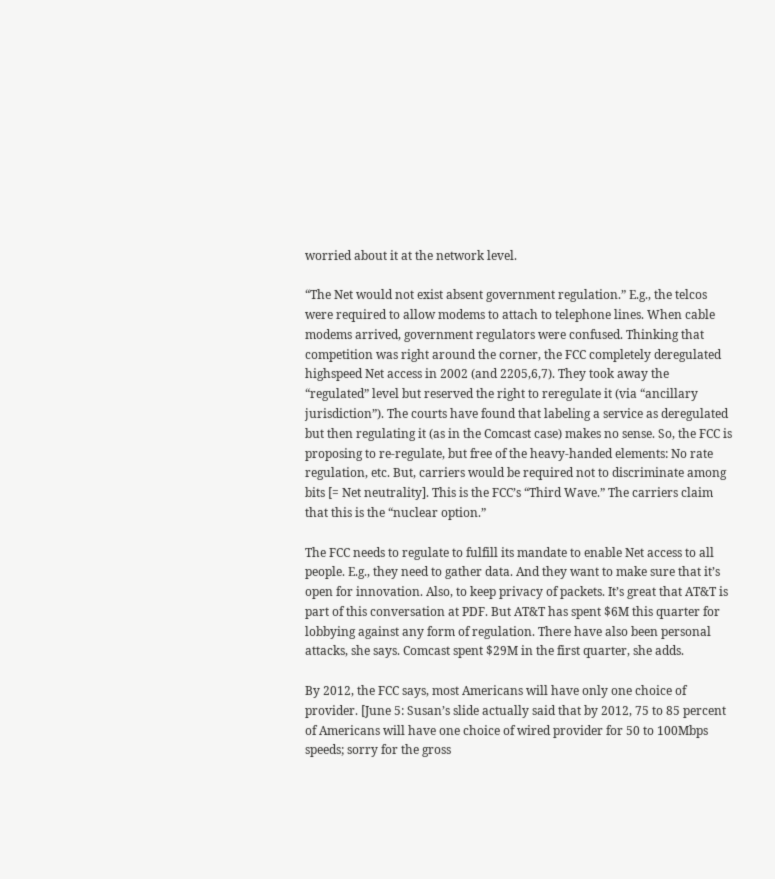worried about it at the network level.

“The Net would not exist absent government regulation.” E.g., the telcos were required to allow modems to attach to telephone lines. When cable modems arrived, government regulators were confused. Thinking that competition was right around the corner, the FCC completely deregulated highspeed Net access in 2002 (and 2205,6,7). They took away the “regulated” level but reserved the right to reregulate it (via “ancillary jurisdiction”). The courts have found that labeling a service as deregulated but then regulating it (as in the Comcast case) makes no sense. So, the FCC is proposing to re-regulate, but free of the heavy-handed elements: No rate regulation, etc. But, carriers would be required not to discriminate among bits [= Net neutrality]. This is the FCC’s “Third Wave.” The carriers claim that this is the “nuclear option.”

The FCC needs to regulate to fulfill its mandate to enable Net access to all people. E.g., they need to gather data. And they want to make sure that it’s open for innovation. Also, to keep privacy of packets. It’s great that AT&T is part of this conversation at PDF. But AT&T has spent $6M this quarter for lobbying against any form of regulation. There have also been personal attacks, she says. Comcast spent $29M in the first quarter, she adds.

By 2012, the FCC says, most Americans will have only one choice of provider. [June 5: Susan’s slide actually said that by 2012, 75 to 85 percent of Americans will have one choice of wired provider for 50 to 100Mbps speeds; sorry for the gross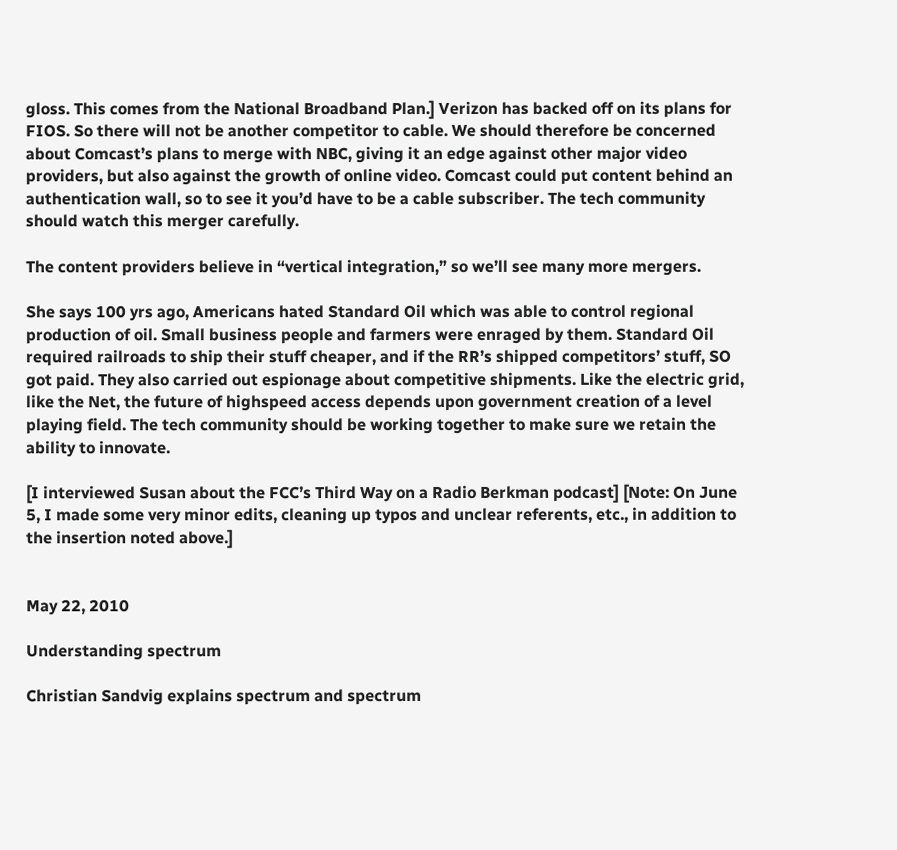gloss. This comes from the National Broadband Plan.] Verizon has backed off on its plans for FIOS. So there will not be another competitor to cable. We should therefore be concerned about Comcast’s plans to merge with NBC, giving it an edge against other major video providers, but also against the growth of online video. Comcast could put content behind an authentication wall, so to see it you’d have to be a cable subscriber. The tech community should watch this merger carefully.

The content providers believe in “vertical integration,” so we’ll see many more mergers.

She says 100 yrs ago, Americans hated Standard Oil which was able to control regional production of oil. Small business people and farmers were enraged by them. Standard Oil required railroads to ship their stuff cheaper, and if the RR’s shipped competitors’ stuff, SO got paid. They also carried out espionage about competitive shipments. Like the electric grid, like the Net, the future of highspeed access depends upon government creation of a level playing field. The tech community should be working together to make sure we retain the ability to innovate.

[I interviewed Susan about the FCC’s Third Way on a Radio Berkman podcast] [Note: On June 5, I made some very minor edits, cleaning up typos and unclear referents, etc., in addition to the insertion noted above.]


May 22, 2010

Understanding spectrum

Christian Sandvig explains spectrum and spectrum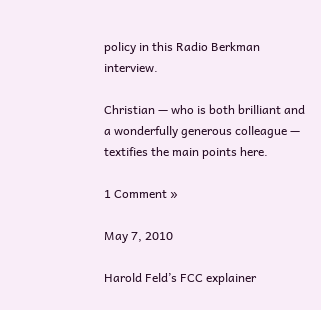policy in this Radio Berkman interview.

Christian — who is both brilliant and a wonderfully generous colleague — textifies the main points here.

1 Comment »

May 7, 2010

Harold Feld’s FCC explainer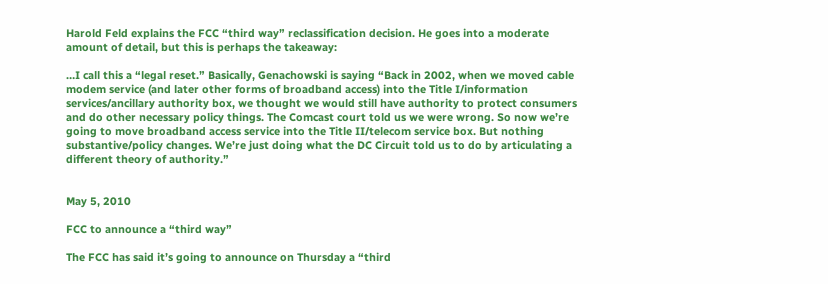Harold Feld explains the FCC “third way” reclassification decision. He goes into a moderate amount of detail, but this is perhaps the takeaway:

…I call this a “legal reset.” Basically, Genachowski is saying “Back in 2002, when we moved cable modem service (and later other forms of broadband access) into the Title I/information services/ancillary authority box, we thought we would still have authority to protect consumers and do other necessary policy things. The Comcast court told us we were wrong. So now we’re going to move broadband access service into the Title II/telecom service box. But nothing substantive/policy changes. We’re just doing what the DC Circuit told us to do by articulating a different theory of authority.”


May 5, 2010

FCC to announce a “third way”

The FCC has said it’s going to announce on Thursday a “third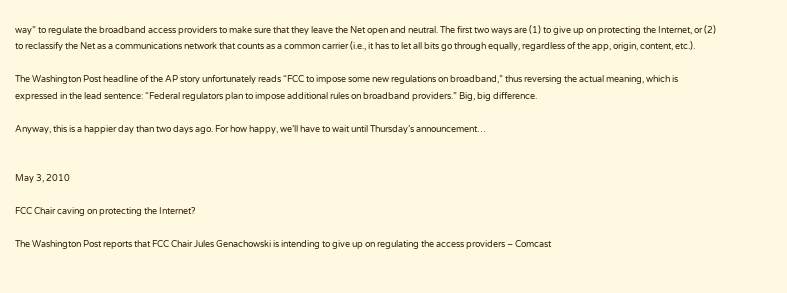way” to regulate the broadband access providers to make sure that they leave the Net open and neutral. The first two ways are (1) to give up on protecting the Internet, or (2) to reclassify the Net as a communications network that counts as a common carrier (i.e., it has to let all bits go through equally, regardless of the app, origin, content, etc.).

The Washington Post headline of the AP story unfortunately reads “FCC to impose some new regulations on broadband,” thus reversing the actual meaning, which is expressed in the lead sentence: “Federal regulators plan to impose additional rules on broadband providers.” Big, big difference.

Anyway, this is a happier day than two days ago. For how happy, we’ll have to wait until Thursday’s announcement…


May 3, 2010

FCC Chair caving on protecting the Internet?

The Washington Post reports that FCC Chair Jules Genachowski is intending to give up on regulating the access providers – Comcast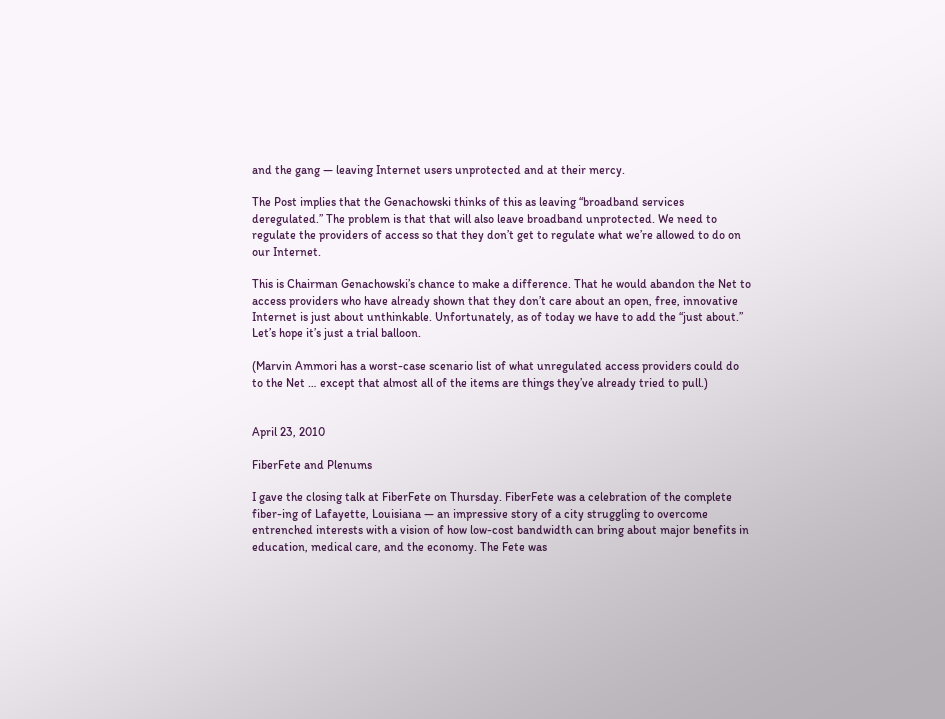and the gang — leaving Internet users unprotected and at their mercy.

The Post implies that the Genachowski thinks of this as leaving “broadband services deregulated.” The problem is that that will also leave broadband unprotected. We need to regulate the providers of access so that they don’t get to regulate what we’re allowed to do on our Internet.

This is Chairman Genachowski’s chance to make a difference. That he would abandon the Net to access providers who have already shown that they don’t care about an open, free, innovative Internet is just about unthinkable. Unfortunately, as of today we have to add the “just about.” Let’s hope it’s just a trial balloon.

(Marvin Ammori has a worst-case scenario list of what unregulated access providers could do to the Net … except that almost all of the items are things they’ve already tried to pull.)


April 23, 2010

FiberFete and Plenums

I gave the closing talk at FiberFete on Thursday. FiberFete was a celebration of the complete fiber-ing of Lafayette, Louisiana — an impressive story of a city struggling to overcome entrenched interests with a vision of how low-cost bandwidth can bring about major benefits in education, medical care, and the economy. The Fete was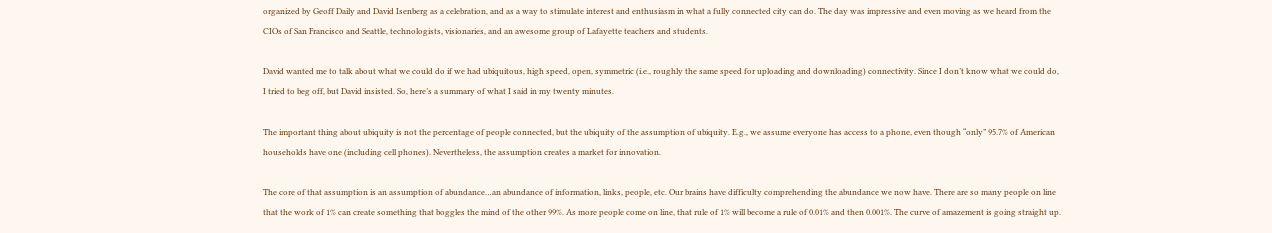organized by Geoff Daily and David Isenberg as a celebration, and as a way to stimulate interest and enthusiasm in what a fully connected city can do. The day was impressive and even moving as we heard from the CIOs of San Francisco and Seattle, technologists, visionaries, and an awesome group of Lafayette teachers and students.

David wanted me to talk about what we could do if we had ubiquitous, high speed, open, symmetric (i.e., roughly the same speed for uploading and downloading) connectivity. Since I don’t know what we could do, I tried to beg off, but David insisted. So, here’s a summary of what I said in my twenty minutes.

The important thing about ubiquity is not the percentage of people connected, but the ubiquity of the assumption of ubiquity. E.g., we assume everyone has access to a phone, even though “only” 95.7% of American households have one (including cell phones). Nevertheless, the assumption creates a market for innovation.

The core of that assumption is an assumption of abundance…an abundance of information, links, people, etc. Our brains have difficulty comprehending the abundance we now have. There are so many people on line that the work of 1% can create something that boggles the mind of the other 99%. As more people come on line, that rule of 1% will become a rule of 0.01% and then 0.001%. The curve of amazement is going straight up.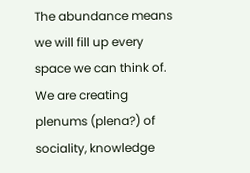The abundance means we will fill up every space we can think of. We are creating plenums (plena?) of sociality, knowledge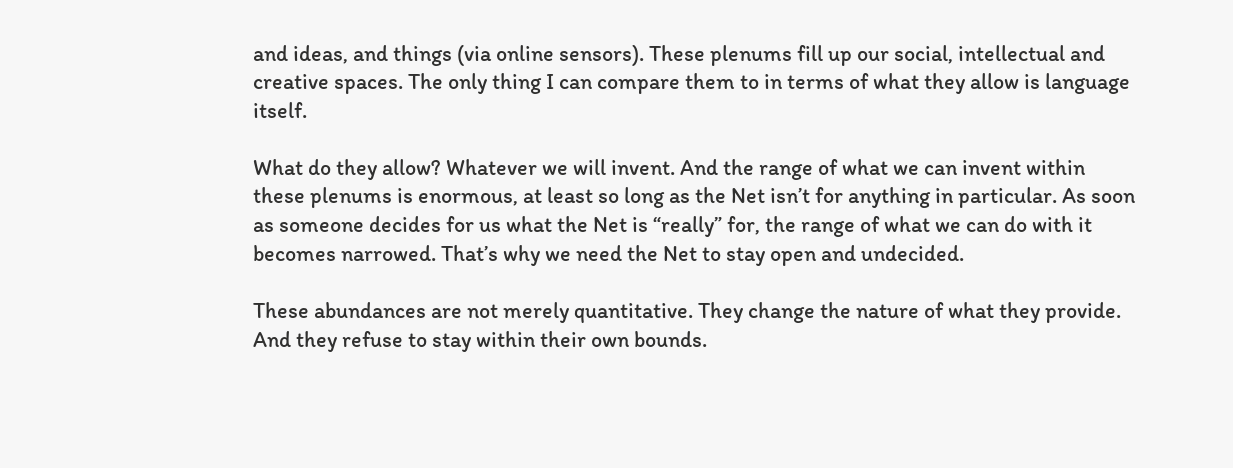and ideas, and things (via online sensors). These plenums fill up our social, intellectual and creative spaces. The only thing I can compare them to in terms of what they allow is language itself.

What do they allow? Whatever we will invent. And the range of what we can invent within these plenums is enormous, at least so long as the Net isn’t for anything in particular. As soon as someone decides for us what the Net is “really” for, the range of what we can do with it becomes narrowed. That’s why we need the Net to stay open and undecided.

These abundances are not merely quantitative. They change the nature of what they provide. And they refuse to stay within their own bounds.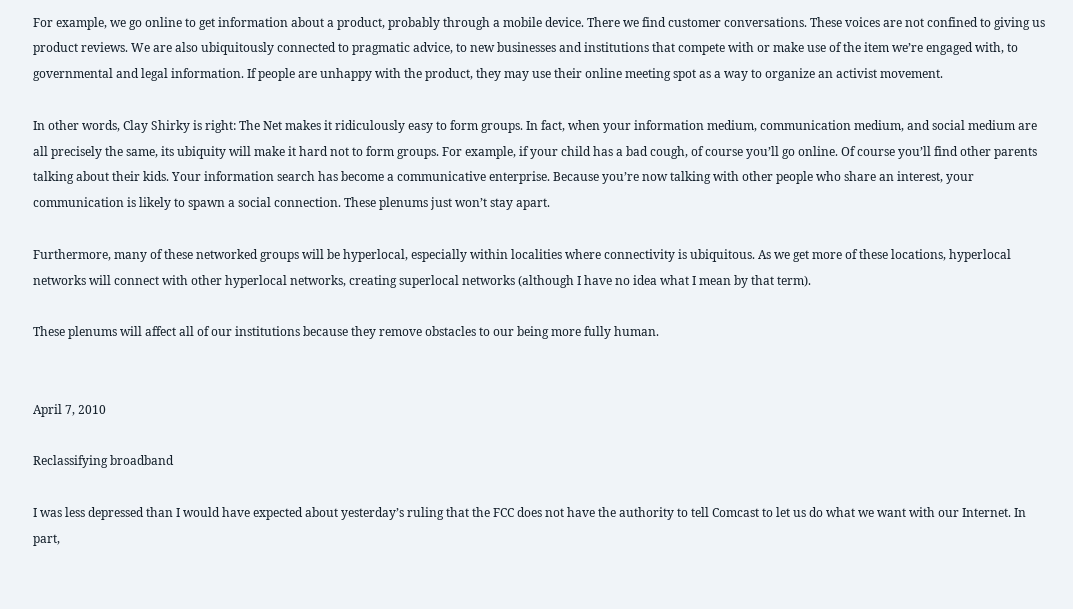For example, we go online to get information about a product, probably through a mobile device. There we find customer conversations. These voices are not confined to giving us product reviews. We are also ubiquitously connected to pragmatic advice, to new businesses and institutions that compete with or make use of the item we’re engaged with, to governmental and legal information. If people are unhappy with the product, they may use their online meeting spot as a way to organize an activist movement.

In other words, Clay Shirky is right: The Net makes it ridiculously easy to form groups. In fact, when your information medium, communication medium, and social medium are all precisely the same, its ubiquity will make it hard not to form groups. For example, if your child has a bad cough, of course you’ll go online. Of course you’ll find other parents talking about their kids. Your information search has become a communicative enterprise. Because you’re now talking with other people who share an interest, your communication is likely to spawn a social connection. These plenums just won’t stay apart.

Furthermore, many of these networked groups will be hyperlocal, especially within localities where connectivity is ubiquitous. As we get more of these locations, hyperlocal networks will connect with other hyperlocal networks, creating superlocal networks (although I have no idea what I mean by that term).

These plenums will affect all of our institutions because they remove obstacles to our being more fully human.


April 7, 2010

Reclassifying broadband

I was less depressed than I would have expected about yesterday’s ruling that the FCC does not have the authority to tell Comcast to let us do what we want with our Internet. In part,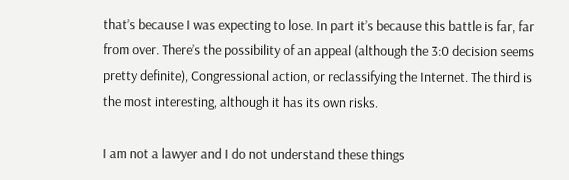that’s because I was expecting to lose. In part it’s because this battle is far, far from over. There’s the possibility of an appeal (although the 3:0 decision seems pretty definite), Congressional action, or reclassifying the Internet. The third is the most interesting, although it has its own risks.

I am not a lawyer and I do not understand these things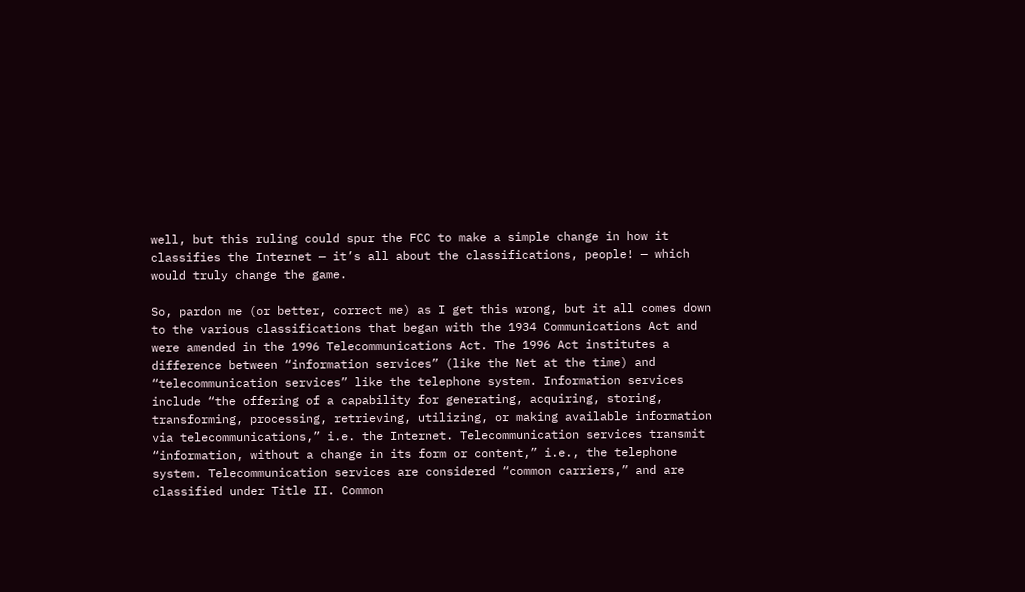well, but this ruling could spur the FCC to make a simple change in how it classifies the Internet — it’s all about the classifications, people! — which would truly change the game.

So, pardon me (or better, correct me) as I get this wrong, but it all comes down to the various classifications that began with the 1934 Communications Act and were amended in the 1996 Telecommunications Act. The 1996 Act institutes a difference between “information services” (like the Net at the time) and “telecommunication services” like the telephone system. Information services include “the offering of a capability for generating, acquiring, storing, transforming, processing, retrieving, utilizing, or making available information via telecommunications,” i.e. the Internet. Telecommunication services transmit “information, without a change in its form or content,” i.e., the telephone system. Telecommunication services are considered “common carriers,” and are classified under Title II. Common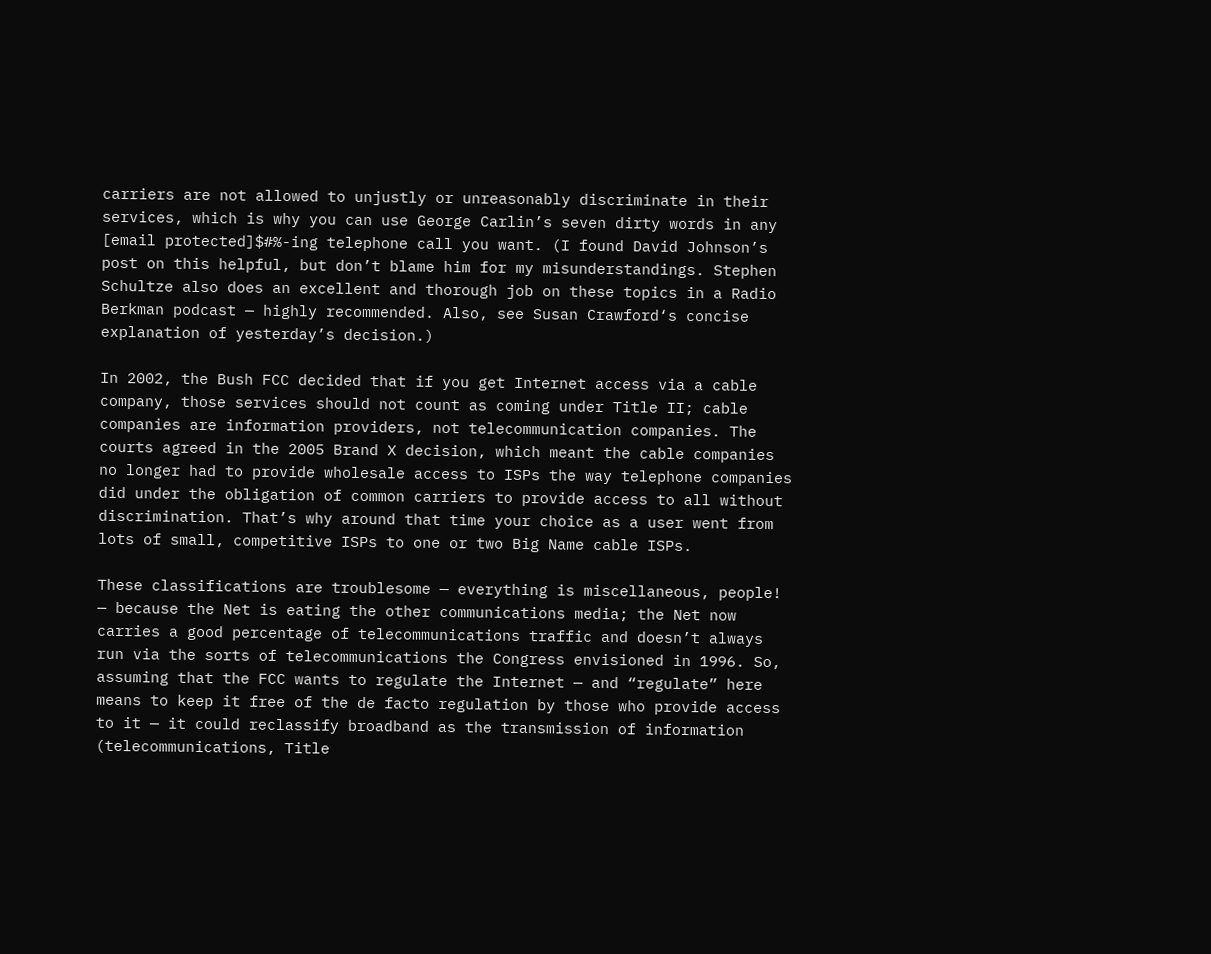carriers are not allowed to unjustly or unreasonably discriminate in their services, which is why you can use George Carlin’s seven dirty words in any [email protected]$#%-ing telephone call you want. (I found David Johnson’s post on this helpful, but don’t blame him for my misunderstandings. Stephen Schultze also does an excellent and thorough job on these topics in a Radio Berkman podcast — highly recommended. Also, see Susan Crawford‘s concise explanation of yesterday’s decision.)

In 2002, the Bush FCC decided that if you get Internet access via a cable company, those services should not count as coming under Title II; cable companies are information providers, not telecommunication companies. The courts agreed in the 2005 Brand X decision, which meant the cable companies no longer had to provide wholesale access to ISPs the way telephone companies did under the obligation of common carriers to provide access to all without discrimination. That’s why around that time your choice as a user went from lots of small, competitive ISPs to one or two Big Name cable ISPs.

These classifications are troublesome — everything is miscellaneous, people! — because the Net is eating the other communications media; the Net now carries a good percentage of telecommunications traffic and doesn’t always run via the sorts of telecommunications the Congress envisioned in 1996. So, assuming that the FCC wants to regulate the Internet — and “regulate” here means to keep it free of the de facto regulation by those who provide access to it — it could reclassify broadband as the transmission of information (telecommunications, Title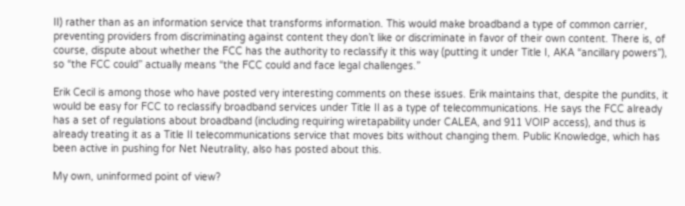II) rather than as an information service that transforms information. This would make broadband a type of common carrier, preventing providers from discriminating against content they don’t like or discriminate in favor of their own content. There is, of course, dispute about whether the FCC has the authority to reclassify it this way (putting it under Title I, AKA “ancillary powers”), so “the FCC could” actually means “the FCC could and face legal challenges.”

Erik Cecil is among those who have posted very interesting comments on these issues. Erik maintains that, despite the pundits, it would be easy for FCC to reclassify broadband services under Title II as a type of telecommunications. He says the FCC already has a set of regulations about broadband (including requiring wiretapability under CALEA, and 911 VOIP access), and thus is already treating it as a Title II telecommunications service that moves bits without changing them. Public Knowledge, which has been active in pushing for Net Neutrality, also has posted about this.

My own, uninformed point of view?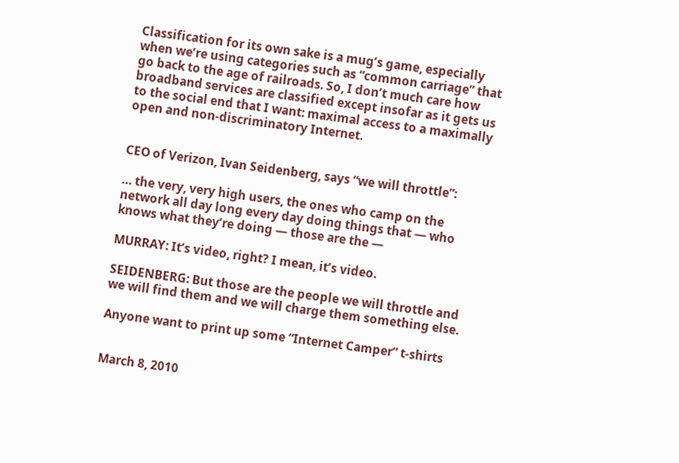Classification for its own sake is a mug’s game, especially when we’re using categories such as “common carriage” that go back to the age of railroads. So, I don’t much care how broadband services are classified except insofar as it gets us to the social end that I want: maximal access to a maximally open and non-discriminatory Internet.


CEO of Verizon, Ivan Seidenberg, says “we will throttle”:

… the very, very high users, the ones who camp on the network all day long every day doing things that — who knows what they’re doing — those are the —

MURRAY: It’s video, right? I mean, it’s video.

SEIDENBERG: But those are the people we will throttle and we will find them and we will charge them something else.

Anyone want to print up some “Internet Camper” t-shirts


March 8, 2010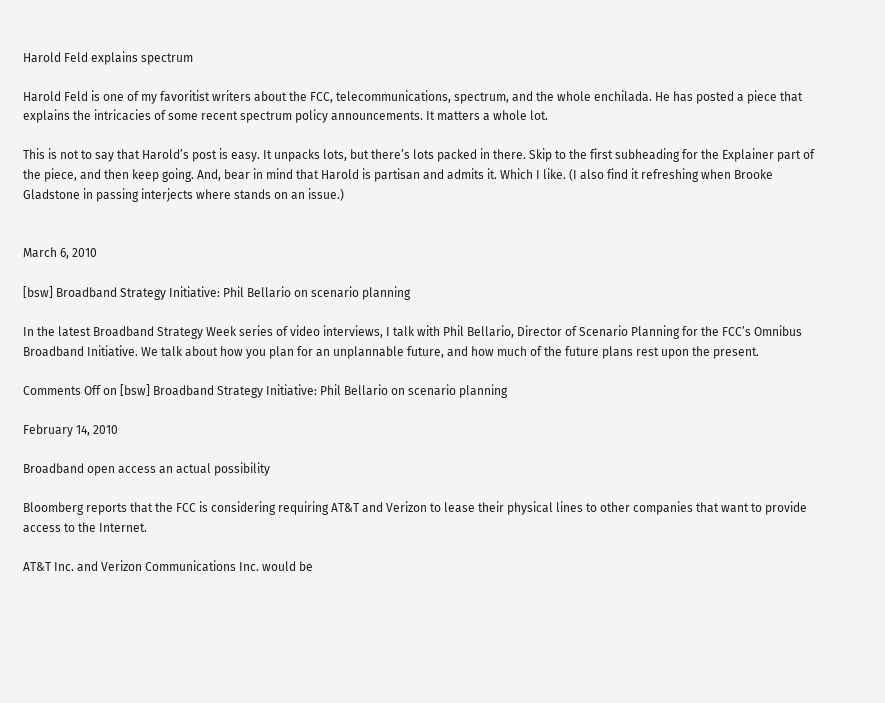Harold Feld explains spectrum

Harold Feld is one of my favoritist writers about the FCC, telecommunications, spectrum, and the whole enchilada. He has posted a piece that explains the intricacies of some recent spectrum policy announcements. It matters a whole lot.

This is not to say that Harold’s post is easy. It unpacks lots, but there’s lots packed in there. Skip to the first subheading for the Explainer part of the piece, and then keep going. And, bear in mind that Harold is partisan and admits it. Which I like. (I also find it refreshing when Brooke Gladstone in passing interjects where stands on an issue.)


March 6, 2010

[bsw] Broadband Strategy Initiative: Phil Bellario on scenario planning

In the latest Broadband Strategy Week series of video interviews, I talk with Phil Bellario, Director of Scenario Planning for the FCC’s Omnibus Broadband Initiative. We talk about how you plan for an unplannable future, and how much of the future plans rest upon the present.

Comments Off on [bsw] Broadband Strategy Initiative: Phil Bellario on scenario planning

February 14, 2010

Broadband open access an actual possibility

Bloomberg reports that the FCC is considering requiring AT&T and Verizon to lease their physical lines to other companies that want to provide access to the Internet.

AT&T Inc. and Verizon Communications Inc. would be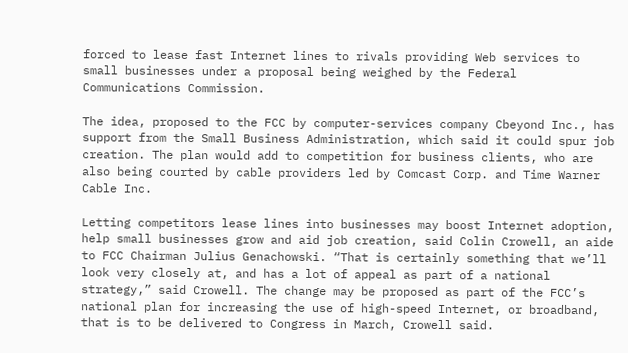forced to lease fast Internet lines to rivals providing Web services to small businesses under a proposal being weighed by the Federal Communications Commission.

The idea, proposed to the FCC by computer-services company Cbeyond Inc., has support from the Small Business Administration, which said it could spur job creation. The plan would add to competition for business clients, who are also being courted by cable providers led by Comcast Corp. and Time Warner Cable Inc.

Letting competitors lease lines into businesses may boost Internet adoption, help small businesses grow and aid job creation, said Colin Crowell, an aide to FCC Chairman Julius Genachowski. “That is certainly something that we’ll look very closely at, and has a lot of appeal as part of a national strategy,” said Crowell. The change may be proposed as part of the FCC’s national plan for increasing the use of high-speed Internet, or broadband, that is to be delivered to Congress in March, Crowell said.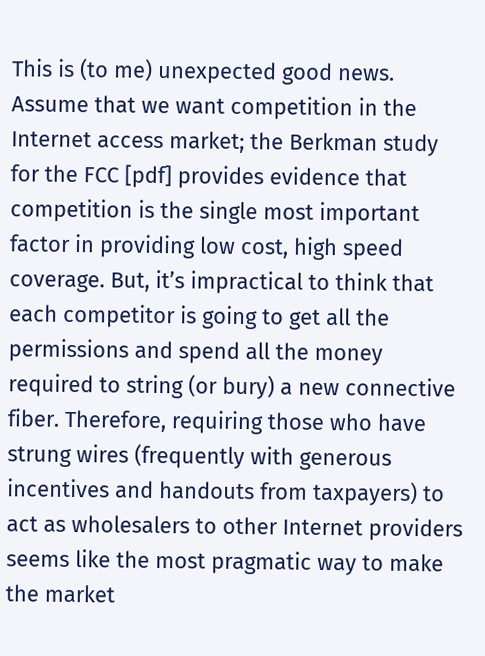This is (to me) unexpected good news. Assume that we want competition in the Internet access market; the Berkman study for the FCC [pdf] provides evidence that competition is the single most important factor in providing low cost, high speed coverage. But, it’s impractical to think that each competitor is going to get all the permissions and spend all the money required to string (or bury) a new connective fiber. Therefore, requiring those who have strung wires (frequently with generous incentives and handouts from taxpayers) to act as wholesalers to other Internet providers seems like the most pragmatic way to make the market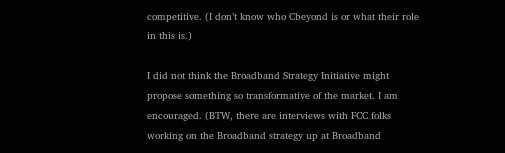competitive. (I don’t know who Cbeyond is or what their role in this is.)

I did not think the Broadband Strategy Initiative might propose something so transformative of the market. I am encouraged. (BTW, there are interviews with FCC folks working on the Broadband strategy up at Broadband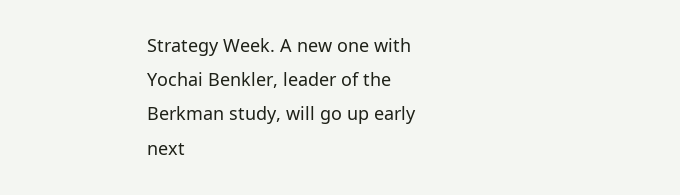Strategy Week. A new one with Yochai Benkler, leader of the Berkman study, will go up early next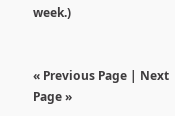week.)


« Previous Page | Next Page »